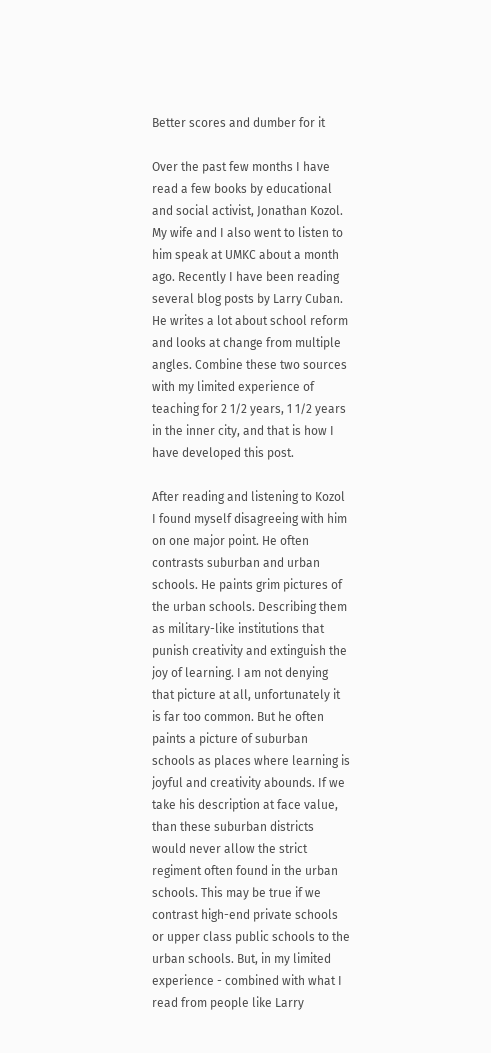Better scores and dumber for it

Over the past few months I have read a few books by educational and social activist, Jonathan Kozol. My wife and I also went to listen to him speak at UMKC about a month ago. Recently I have been reading several blog posts by Larry Cuban. He writes a lot about school reform and looks at change from multiple angles. Combine these two sources with my limited experience of teaching for 2 1/2 years, 1 1/2 years in the inner city, and that is how I have developed this post.

After reading and listening to Kozol I found myself disagreeing with him on one major point. He often contrasts suburban and urban schools. He paints grim pictures of the urban schools. Describing them as military-like institutions that punish creativity and extinguish the joy of learning. I am not denying that picture at all, unfortunately it is far too common. But he often paints a picture of suburban schools as places where learning is joyful and creativity abounds. If we take his description at face value, than these suburban districts would never allow the strict regiment often found in the urban schools. This may be true if we contrast high-end private schools or upper class public schools to the urban schools. But, in my limited experience - combined with what I read from people like Larry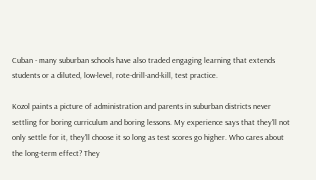Cuban - many suburban schools have also traded engaging learning that extends students or a diluted, low-level, rote-drill-and-kill, test practice.

Kozol paints a picture of administration and parents in suburban districts never settling for boring curriculum and boring lessons. My experience says that they'll not only settle for it, they'll choose it so long as test scores go higher. Who cares about the long-term effect? They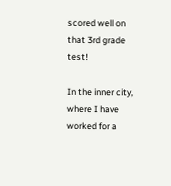scored well on that 3rd grade test!

In the inner city, where I have worked for a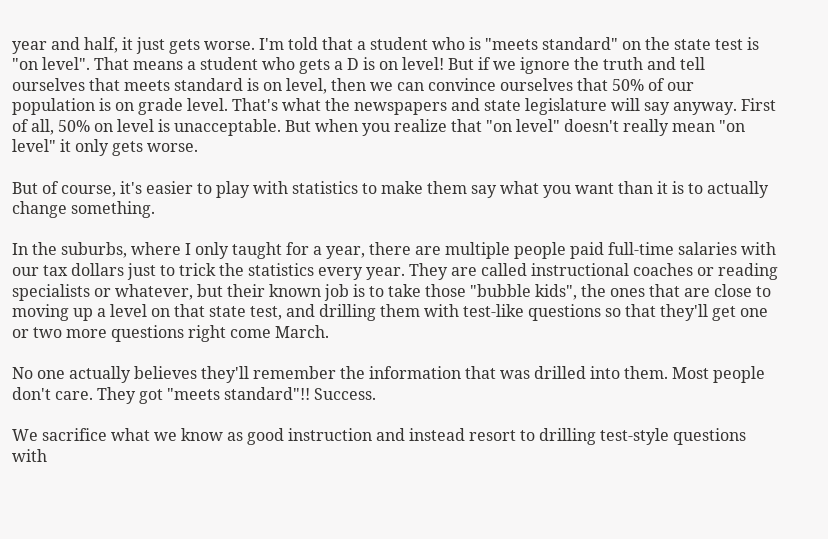year and half, it just gets worse. I'm told that a student who is "meets standard" on the state test is "on level". That means a student who gets a D is on level! But if we ignore the truth and tell ourselves that meets standard is on level, then we can convince ourselves that 50% of our population is on grade level. That's what the newspapers and state legislature will say anyway. First of all, 50% on level is unacceptable. But when you realize that "on level" doesn't really mean "on level" it only gets worse.

But of course, it's easier to play with statistics to make them say what you want than it is to actually change something.

In the suburbs, where I only taught for a year, there are multiple people paid full-time salaries with our tax dollars just to trick the statistics every year. They are called instructional coaches or reading specialists or whatever, but their known job is to take those "bubble kids", the ones that are close to moving up a level on that state test, and drilling them with test-like questions so that they'll get one or two more questions right come March.

No one actually believes they'll remember the information that was drilled into them. Most people don't care. They got "meets standard"!! Success.

We sacrifice what we know as good instruction and instead resort to drilling test-style questions with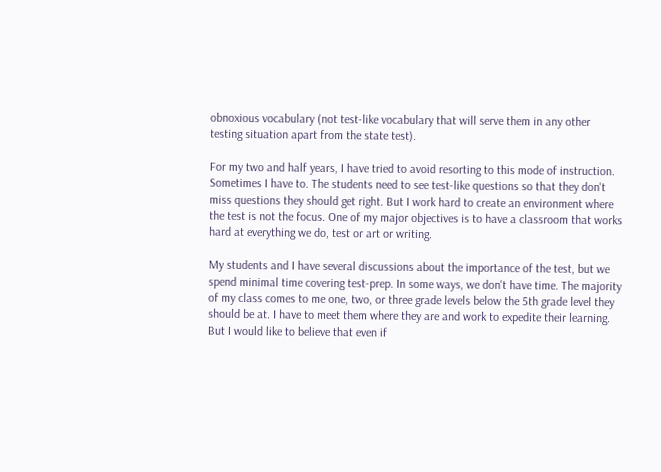obnoxious vocabulary (not test-like vocabulary that will serve them in any other testing situation apart from the state test).

For my two and half years, I have tried to avoid resorting to this mode of instruction. Sometimes I have to. The students need to see test-like questions so that they don't miss questions they should get right. But I work hard to create an environment where the test is not the focus. One of my major objectives is to have a classroom that works hard at everything we do, test or art or writing.

My students and I have several discussions about the importance of the test, but we spend minimal time covering test-prep. In some ways, we don't have time. The majority of my class comes to me one, two, or three grade levels below the 5th grade level they should be at. I have to meet them where they are and work to expedite their learning. But I would like to believe that even if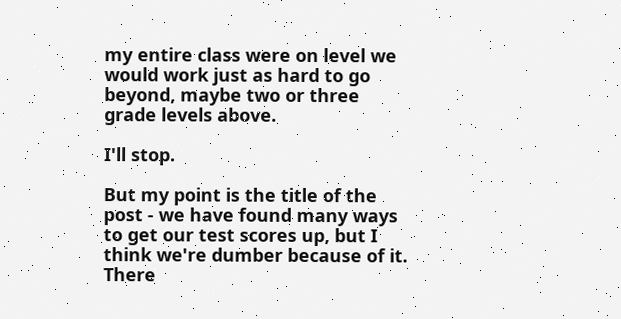my entire class were on level we would work just as hard to go beyond, maybe two or three grade levels above.

I'll stop.

But my point is the title of the post - we have found many ways to get our test scores up, but I think we're dumber because of it. There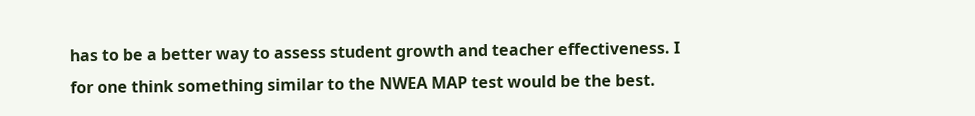has to be a better way to assess student growth and teacher effectiveness. I for one think something similar to the NWEA MAP test would be the best.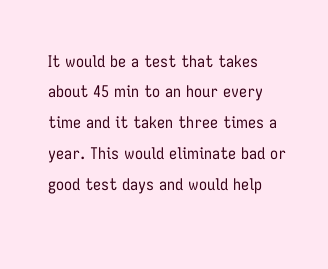It would be a test that takes about 45 min to an hour every time and it taken three times a year. This would eliminate bad or good test days and would help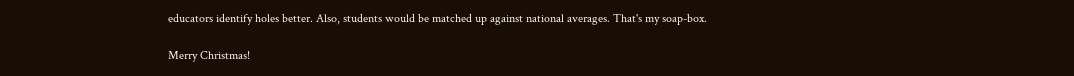educators identify holes better. Also, students would be matched up against national averages. That's my soap-box.

Merry Christmas!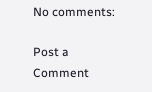No comments:

Post a Comment